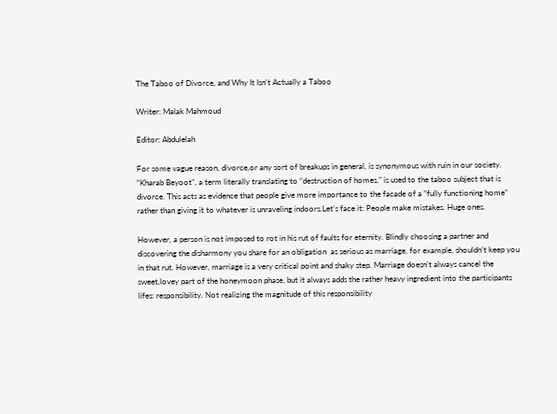The Taboo of Divorce, and Why It Isn’t Actually a Taboo

Writer: Malak Mahmoud

Editor: Abdulelah

For some vague reason, divorce,or any sort of breakups in general, is synonymous with ruin in our society. “Kharab Beyoot”, a term literally translating to “destruction of homes,” is used to the taboo subject that is divorce. This acts as evidence that people give more importance to the facade of a “fully functioning home” rather than giving it to whatever is unraveling indoors.Let’s face it: People make mistakes. Huge ones.

However, a person is not imposed to rot in his rut of faults for eternity. Blindly choosing a partner and discovering the disharmony you share for an obligation  as serious as marriage, for example, shouldn’t keep you in that rut. However, marriage is a very critical point and shaky step. Marriage doesn’t always cancel the sweet,lovey part of the honeymoon phase, but it always adds the rather heavy ingredient into the participants lifes: responsibility. Not realizing the magnitude of this responsibility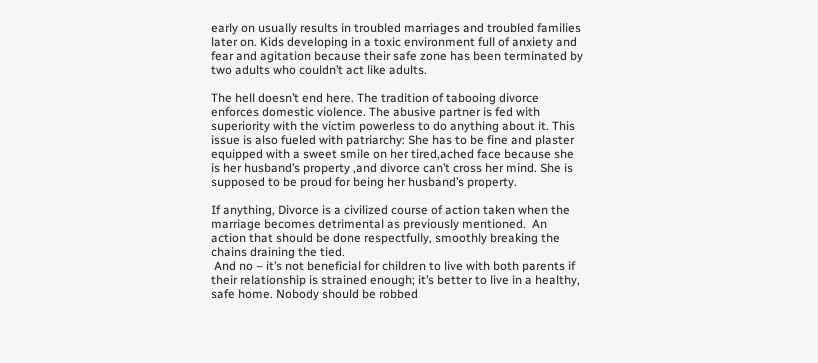early on usually results in troubled marriages and troubled families later on. Kids developing in a toxic environment full of anxiety and fear and agitation because their safe zone has been terminated by two adults who couldn’t act like adults.

The hell doesn’t end here. The tradition of tabooing divorce enforces domestic violence. The abusive partner is fed with superiority with the victim powerless to do anything about it. This issue is also fueled with patriarchy: She has to be fine and plaster equipped with a sweet smile on her tired,ached face because she is her husband’s property ,and divorce can’t cross her mind. She is supposed to be proud for being her husband’s property.

If anything, Divorce is a civilized course of action taken when the marriage becomes detrimental as previously mentioned.  An action that should be done respectfully, smoothly breaking the chains draining the tied.
 And no – it’s not beneficial for children to live with both parents if their relationship is strained enough; it’s better to live in a healthy, safe home. Nobody should be robbed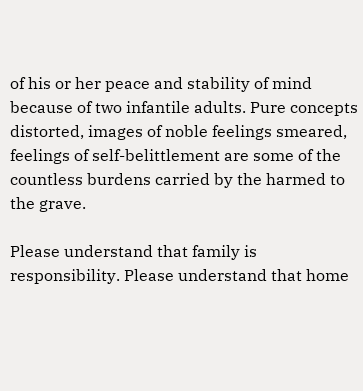of his or her peace and stability of mind because of two infantile adults. Pure concepts distorted, images of noble feelings smeared, feelings of self-belittlement are some of the countless burdens carried by the harmed to the grave.

Please understand that family is responsibility. Please understand that home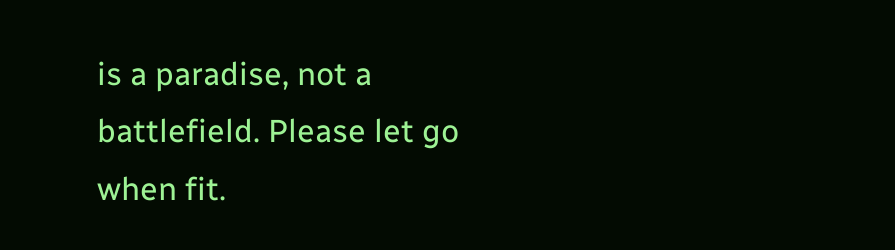is a paradise, not a battlefield. Please let go when fit.